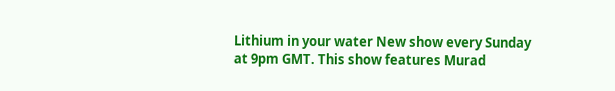Lithium in your water New show every Sunday at 9pm GMT. This show features Murad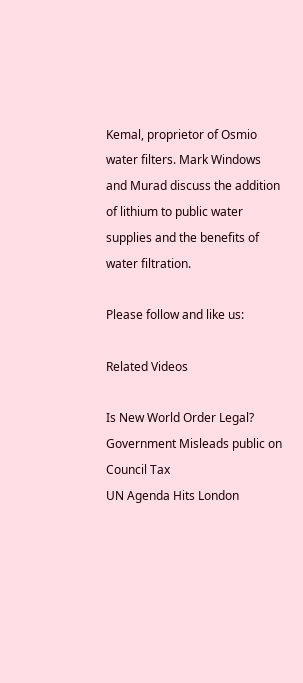Kemal, proprietor of Osmio water filters. Mark Windows and Murad discuss the addition of lithium to public water supplies and the benefits of water filtration.

Please follow and like us:

Related Videos

Is New World Order Legal?
Government Misleads public on Council Tax
UN Agenda Hits London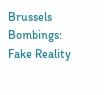Brussels Bombings: Fake Reality